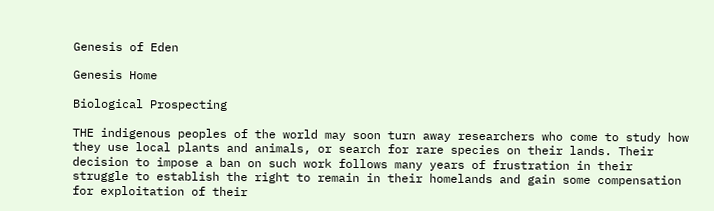Genesis of Eden

Genesis Home

Biological Prospecting

THE indigenous peoples of the world may soon turn away researchers who come to study how they use local plants and animals, or search for rare species on their lands. Their decision to impose a ban on such work follows many years of frustration in their struggle to establish the right to remain in their homelands and gain some compensation for exploitation of their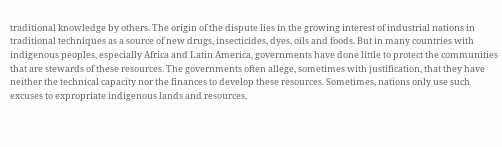traditional knowledge by others. The origin of the dispute lies in the growing interest of industrial nations in traditional techniques as a source of new drugs, insecticides, dyes, oils and foods. But in many countries with indigenous peoples, especially Africa and Latin America, governments have done little to protect the communities that are stewards of these resources. The governments often allege, sometimes with justification, that they have neither the technical capacity nor the finances to develop these resources. Sometimes, nations only use such excuses to expropriate indigenous lands and resources.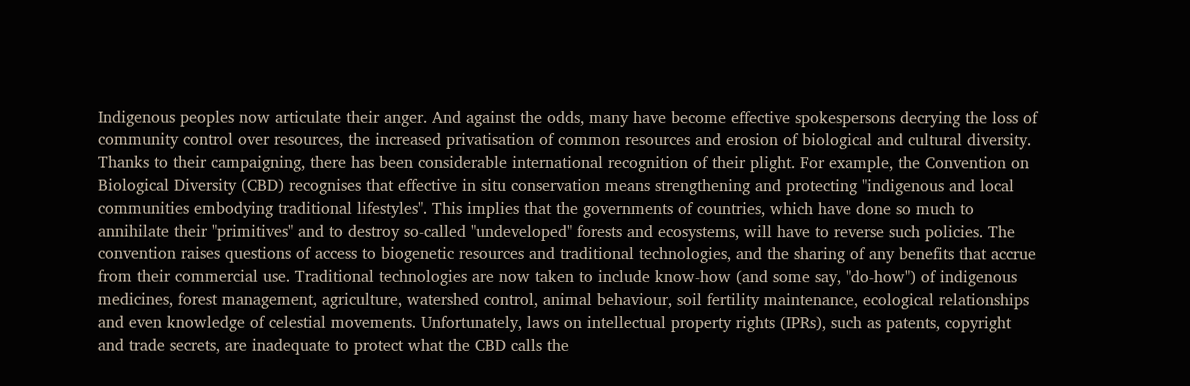Indigenous peoples now articulate their anger. And against the odds, many have become effective spokespersons decrying the loss of community control over resources, the increased privatisation of common resources and erosion of biological and cultural diversity. Thanks to their campaigning, there has been considerable international recognition of their plight. For example, the Convention on Biological Diversity (CBD) recognises that effective in situ conservation means strengthening and protecting "indigenous and local communities embodying traditional lifestyles". This implies that the governments of countries, which have done so much to annihilate their "primitives" and to destroy so-called "undeveloped" forests and ecosystems, will have to reverse such policies. The convention raises questions of access to biogenetic resources and traditional technologies, and the sharing of any benefits that accrue from their commercial use. Traditional technologies are now taken to include know-how (and some say, "do-how") of indigenous medicines, forest management, agriculture, watershed control, animal behaviour, soil fertility maintenance, ecological relationships and even knowledge of celestial movements. Unfortunately, laws on intellectual property rights (IPRs), such as patents, copyright and trade secrets, are inadequate to protect what the CBD calls the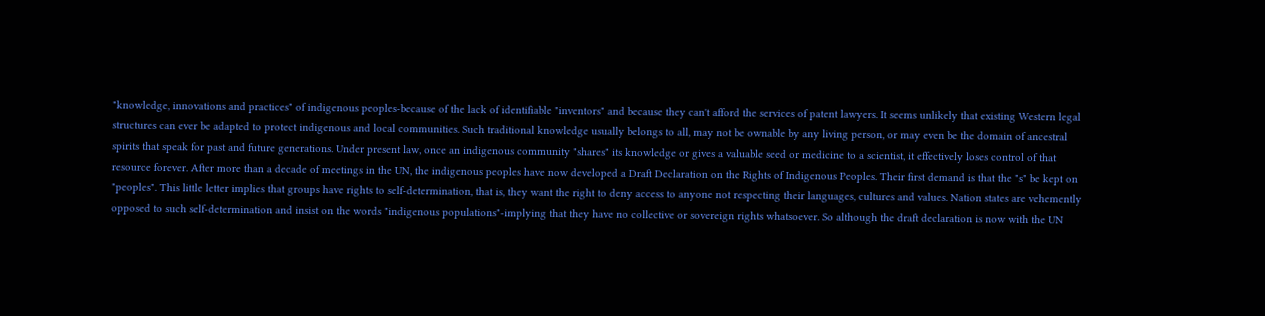"knowledge, innovations and practices" of indigenous peoples-because of the lack of identifiable "inventors" and because they can't afford the services of patent lawyers. It seems unlikely that existing Western legal structures can ever be adapted to protect indigenous and local communities. Such traditional knowledge usually belongs to all, may not be ownable by any living person, or may even be the domain of ancestral spirits that speak for past and future generations. Under present law, once an indigenous community "shares" its knowledge or gives a valuable seed or medicine to a scientist, it effectively loses control of that resource forever. After more than a decade of meetings in the UN, the indigenous peoples have now developed a Draft Declaration on the Rights of Indigenous Peoples. Their first demand is that the "s" be kept on "peoples". This little letter implies that groups have rights to self-determination, that is, they want the right to deny access to anyone not respecting their languages, cultures and values. Nation states are vehemently opposed to such self-determination and insist on the words "indigenous populations"-implying that they have no collective or sovereign rights whatsoever. So although the draft declaration is now with the UN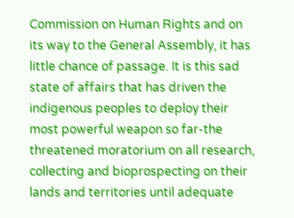Commission on Human Rights and on its way to the General Assembly, it has little chance of passage. It is this sad state of affairs that has driven the indigenous peoples to deploy their most powerful weapon so far-the threatened moratorium on all research, collecting and bioprospecting on their lands and territories until adequate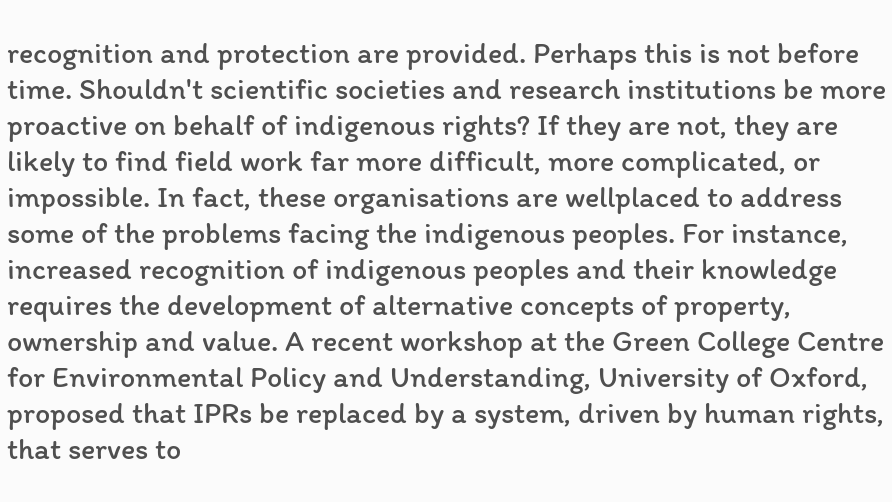recognition and protection are provided. Perhaps this is not before time. Shouldn't scientific societies and research institutions be more proactive on behalf of indigenous rights? If they are not, they are likely to find field work far more difficult, more complicated, or impossible. In fact, these organisations are wellplaced to address some of the problems facing the indigenous peoples. For instance, increased recognition of indigenous peoples and their knowledge requires the development of alternative concepts of property, ownership and value. A recent workshop at the Green College Centre for Environmental Policy and Understanding, University of Oxford, proposed that IPRs be replaced by a system, driven by human rights, that serves to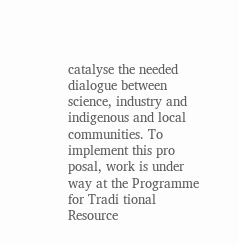catalyse the needed dialogue between science, industry and indigenous and local communities. To implement this pro posal, work is under way at the Programme for Tradi tional Resource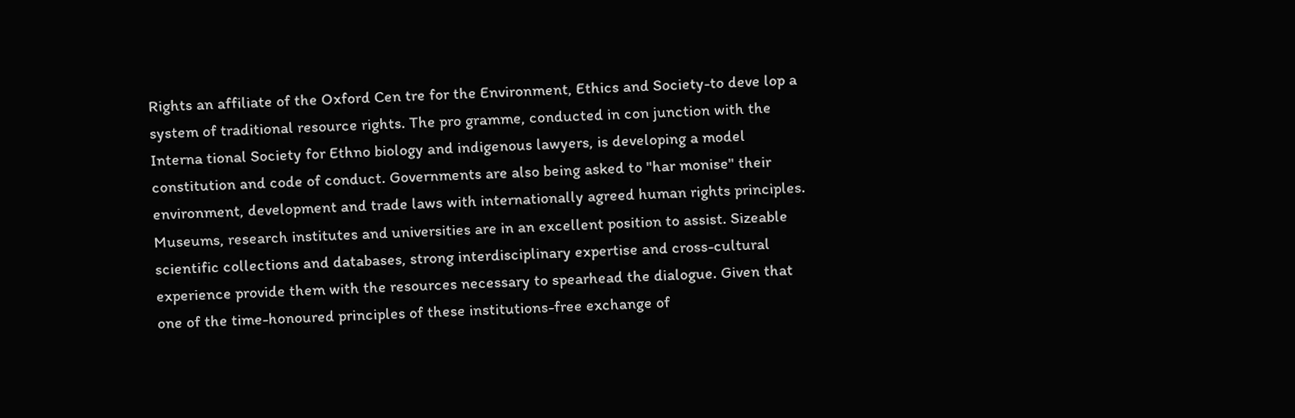Rights an affiliate of the Oxford Cen tre for the Environment, Ethics and Society-to deve lop a system of traditional resource rights. The pro gramme, conducted in con junction with the Interna tional Society for Ethno biology and indigenous lawyers, is developing a model constitution and code of conduct. Governments are also being asked to "har monise" their environment, development and trade laws with internationally agreed human rights principles. Museums, research institutes and universities are in an excellent position to assist. Sizeable scientific collections and databases, strong interdisciplinary expertise and cross-cultural experience provide them with the resources necessary to spearhead the dialogue. Given that one of the time-honoured principles of these institutions-free exchange of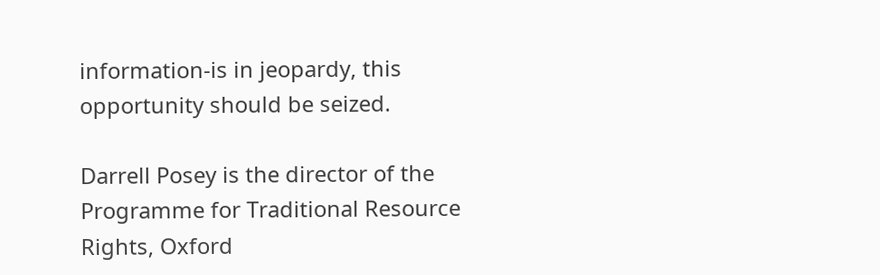information-is in jeopardy, this opportunity should be seized.

Darrell Posey is the director of the Programme for Traditional Resource Rights, Oxford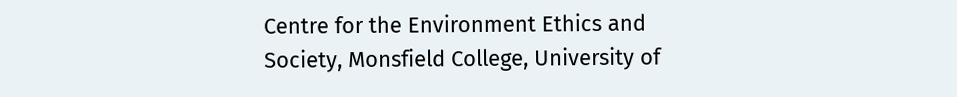Centre for the Environment Ethics and Society, Monsfield College, University of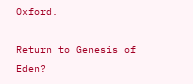Oxford.

Return to Genesis of Eden?